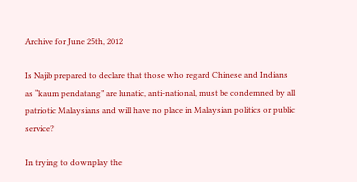Archive for June 25th, 2012

Is Najib prepared to declare that those who regard Chinese and Indians as “kaum pendatang” are lunatic, anti-national, must be condemned by all patriotic Malaysians and will have no place in Malaysian politics or public service?

In trying to downplay the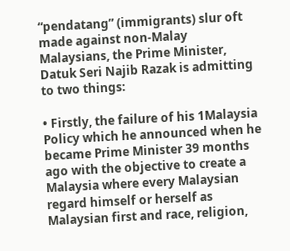“pendatang” (immigrants) slur oft made against non-Malay Malaysians, the Prime Minister, Datuk Seri Najib Razak is admitting to two things:

• Firstly, the failure of his 1Malaysia Policy which he announced when he became Prime Minister 39 months ago with the objective to create a Malaysia where every Malaysian regard himself or herself as Malaysian first and race, religion,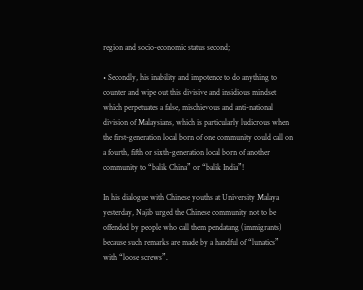region and socio-economic status second;

• Secondly, his inability and impotence to do anything to counter and wipe out this divisive and insidious mindset which perpetuates a false, mischievous and anti-national division of Malaysians, which is particularly ludicrous when the first-generation local born of one community could call on a fourth, fifth or sixth-generation local born of another community to “balik China” or “balik India”!

In his dialogue with Chinese youths at University Malaya yesterday, Najib urged the Chinese community not to be offended by people who call them pendatang (immigrants) because such remarks are made by a handful of “lunatics” with “loose screws”.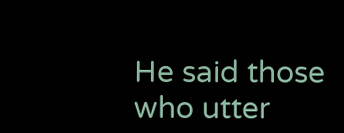He said those who utter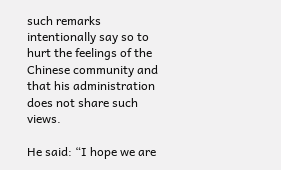such remarks intentionally say so to hurt the feelings of the Chinese community and that his administration does not share such views.

He said: “I hope we are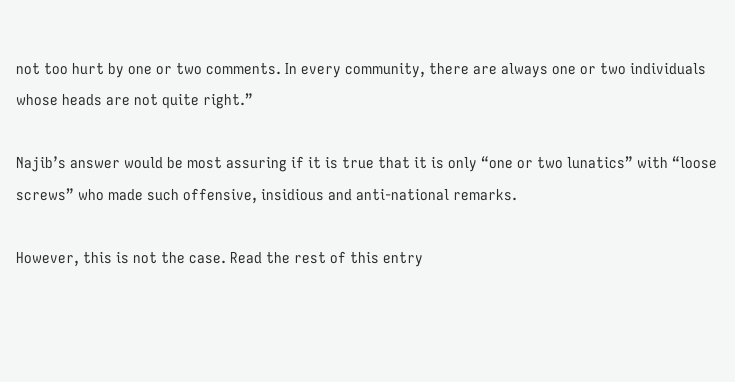not too hurt by one or two comments. In every community, there are always one or two individuals whose heads are not quite right.”

Najib’s answer would be most assuring if it is true that it is only “one or two lunatics” with “loose screws” who made such offensive, insidious and anti-national remarks.

However, this is not the case. Read the rest of this entry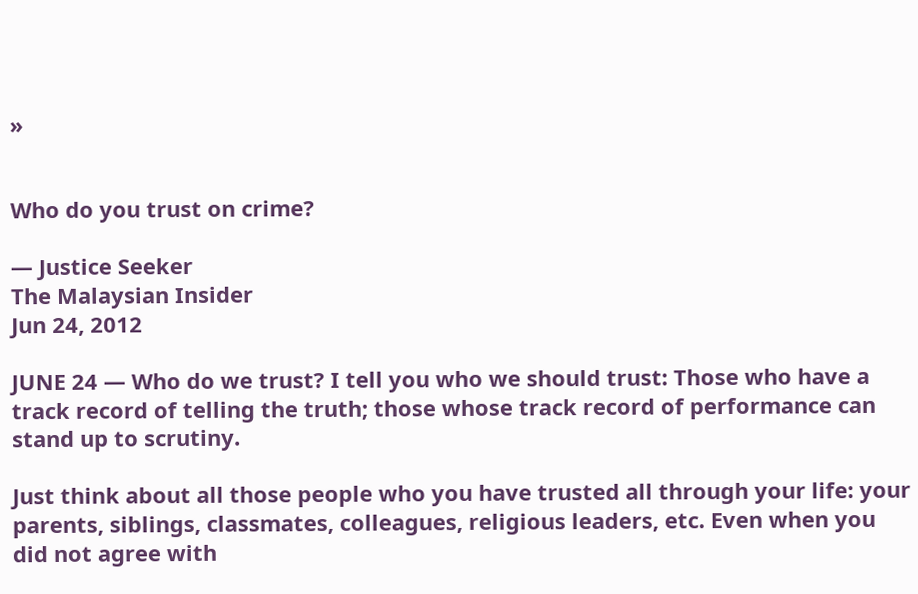»


Who do you trust on crime?

— Justice Seeker
The Malaysian Insider
Jun 24, 2012

JUNE 24 — Who do we trust? I tell you who we should trust: Those who have a track record of telling the truth; those whose track record of performance can stand up to scrutiny.

Just think about all those people who you have trusted all through your life: your parents, siblings, classmates, colleagues, religious leaders, etc. Even when you did not agree with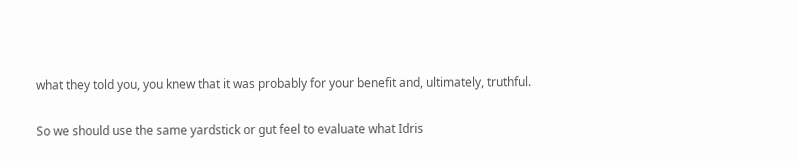what they told you, you knew that it was probably for your benefit and, ultimately, truthful.

So we should use the same yardstick or gut feel to evaluate what Idris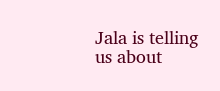Jala is telling us about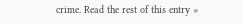crime. Read the rest of this entry »